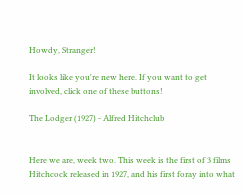Howdy, Stranger!

It looks like you're new here. If you want to get involved, click one of these buttons!

The Lodger (1927) - Alfred Hitchclub


Here we are, week two. This week is the first of 3 films Hitchcock released in 1927, and his first foray into what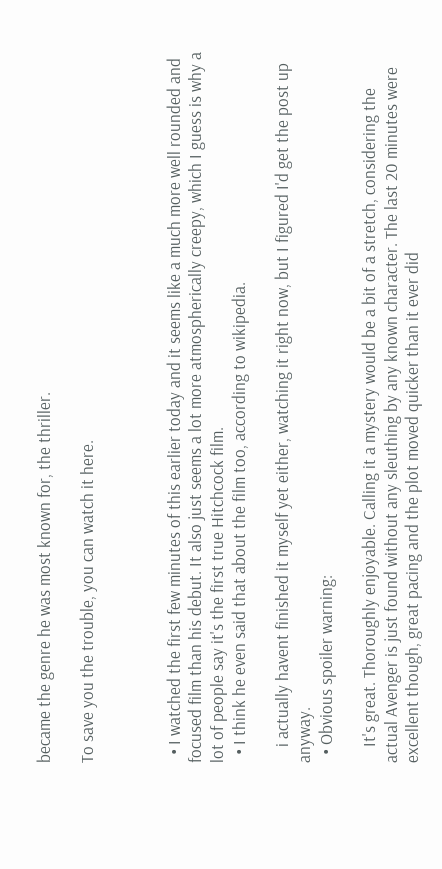became the genre he was most known for, the thriller.

To save you the trouble, you can watch it here.



  • I watched the first few minutes of this earlier today and it seems like a much more well rounded and focused film than his debut. It also just seems a lot more atmospherically creepy, which I guess is why a lot of people say it's the first true Hitchcock film.
  • I think he even said that about the film too, according to wikipedia.

    i actually havent finished it myself yet either, watching it right now, but I figured I'd get the post up anyway.
  • Obvious spoiler warning:

    It's great. Thoroughly enjoyable. Calling it a mystery would be a bit of a stretch, considering the actual Avenger is just found without any sleuthing by any known character. The last 20 minutes were excellent though, great pacing and the plot moved quicker than it ever did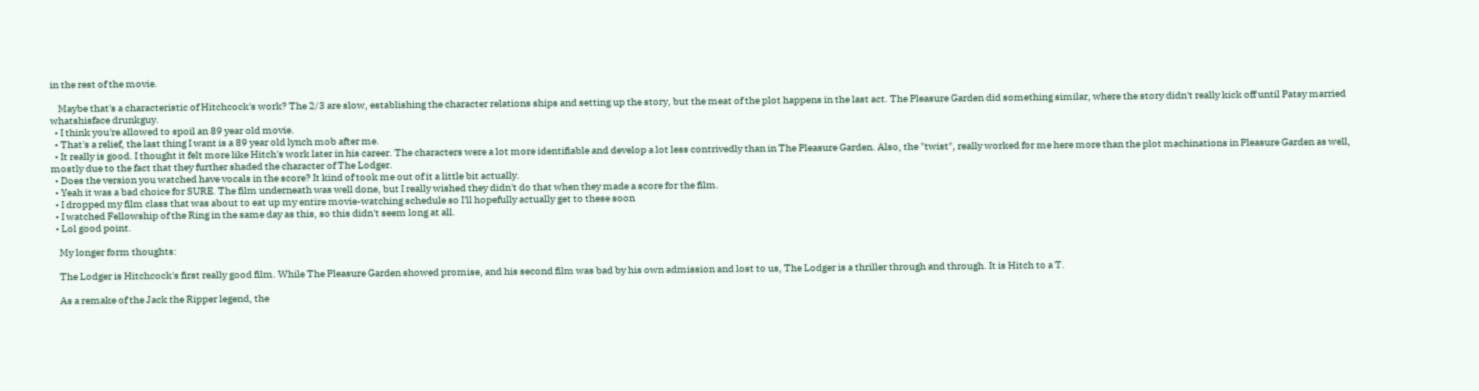in the rest of the movie.

    Maybe that's a characteristic of Hitchcock's work? The 2/3 are slow, establishing the character relations ships and setting up the story, but the meat of the plot happens in the last act. The Pleasure Garden did something similar, where the story didn't really kick off until Patsy married whatshisface drunkguy.
  • I think you're allowed to spoil an 89 year old movie.
  • That's a relief, the last thing I want is a 89 year old lynch mob after me.
  • It really is good. I thought it felt more like Hitch's work later in his career. The characters were a lot more identifiable and develop a lot less contrivedly than in The Pleasure Garden. Also, the "twist", really worked for me here more than the plot machinations in Pleasure Garden as well, mostly due to the fact that they further shaded the character of The Lodger.
  • Does the version you watched have vocals in the score? It kind of took me out of it a little bit actually.
  • Yeah it was a bad choice for SURE. The film underneath was well done, but I really wished they didn't do that when they made a score for the film.
  • I dropped my film class that was about to eat up my entire movie-watching schedule so I'll hopefully actually get to these soon
  • I watched Fellowship of the Ring in the same day as this, so this didn't seem long at all.
  • Lol good point.

    My longer form thoughts:

    The Lodger is Hitchcock's first really good film. While The Pleasure Garden showed promise, and his second film was bad by his own admission and lost to us, The Lodger is a thriller through and through. It is Hitch to a T.

    As a remake of the Jack the Ripper legend, the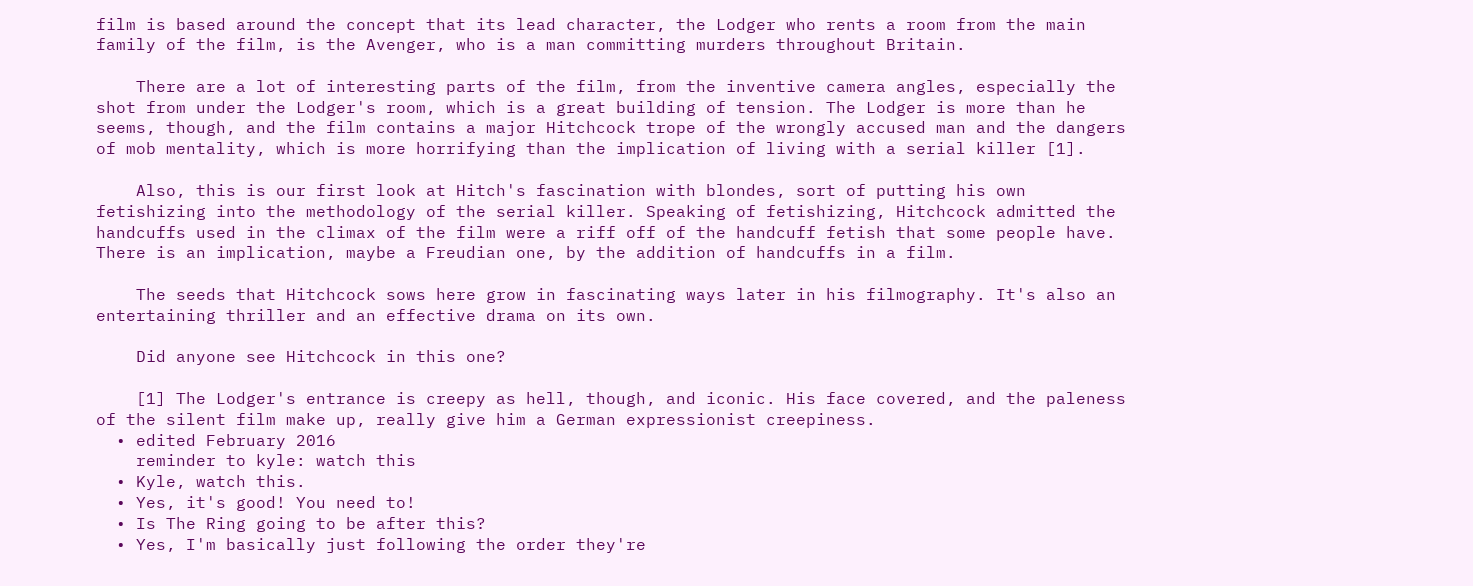film is based around the concept that its lead character, the Lodger who rents a room from the main family of the film, is the Avenger, who is a man committing murders throughout Britain.

    There are a lot of interesting parts of the film, from the inventive camera angles, especially the shot from under the Lodger's room, which is a great building of tension. The Lodger is more than he seems, though, and the film contains a major Hitchcock trope of the wrongly accused man and the dangers of mob mentality, which is more horrifying than the implication of living with a serial killer [1].

    Also, this is our first look at Hitch's fascination with blondes, sort of putting his own fetishizing into the methodology of the serial killer. Speaking of fetishizing, Hitchcock admitted the handcuffs used in the climax of the film were a riff off of the handcuff fetish that some people have. There is an implication, maybe a Freudian one, by the addition of handcuffs in a film.

    The seeds that Hitchcock sows here grow in fascinating ways later in his filmography. It's also an entertaining thriller and an effective drama on its own.

    Did anyone see Hitchcock in this one?

    [1] The Lodger's entrance is creepy as hell, though, and iconic. His face covered, and the paleness of the silent film make up, really give him a German expressionist creepiness.
  • edited February 2016
    reminder to kyle: watch this
  • Kyle, watch this.
  • Yes, it's good! You need to!
  • Is The Ring going to be after this?
  • Yes, I'm basically just following the order they're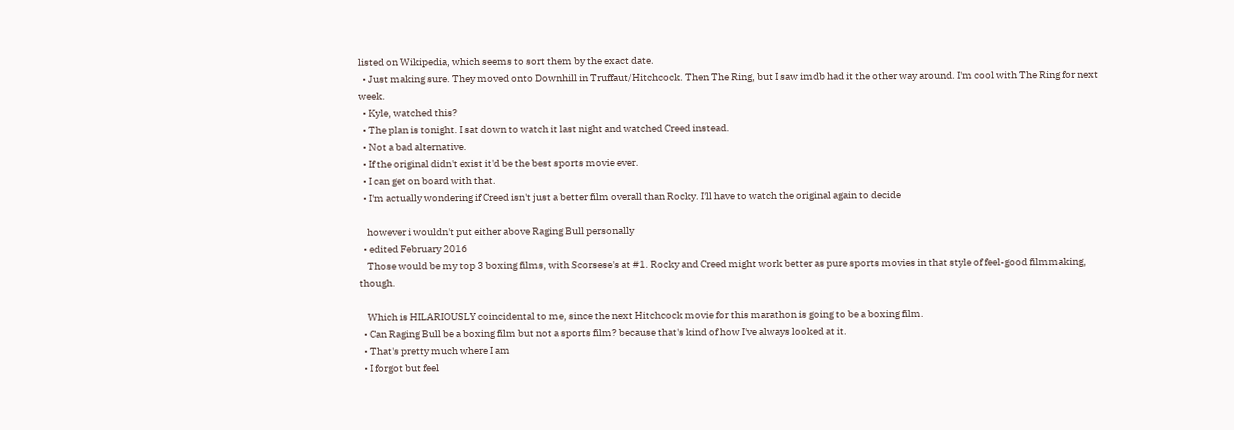listed on Wikipedia, which seems to sort them by the exact date.
  • Just making sure. They moved onto Downhill in Truffaut/Hitchcock. Then The Ring, but I saw imdb had it the other way around. I'm cool with The Ring for next week.
  • Kyle, watched this?
  • The plan is tonight. I sat down to watch it last night and watched Creed instead.
  • Not a bad alternative.
  • If the original didn't exist it'd be the best sports movie ever.
  • I can get on board with that.
  • I'm actually wondering if Creed isn't just a better film overall than Rocky. I'll have to watch the original again to decide

    however i wouldn't put either above Raging Bull personally
  • edited February 2016
    Those would be my top 3 boxing films, with Scorsese's at #1. Rocky and Creed might work better as pure sports movies in that style of feel-good filmmaking, though.

    Which is HILARIOUSLY coincidental to me, since the next Hitchcock movie for this marathon is going to be a boxing film.
  • Can Raging Bull be a boxing film but not a sports film? because that's kind of how I've always looked at it.
  • That's pretty much where I am
  • I forgot but feel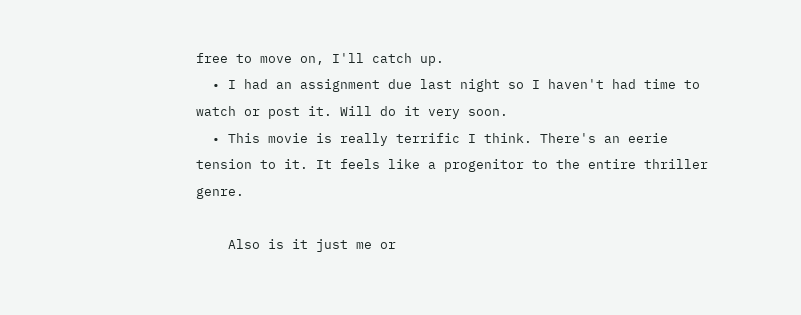free to move on, I'll catch up.
  • I had an assignment due last night so I haven't had time to watch or post it. Will do it very soon.
  • This movie is really terrific I think. There's an eerie tension to it. It feels like a progenitor to the entire thriller genre.

    Also is it just me or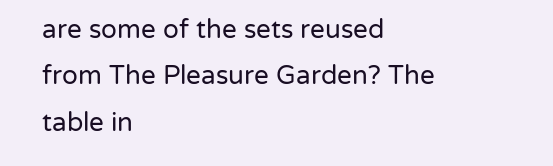are some of the sets reused from The Pleasure Garden? The table in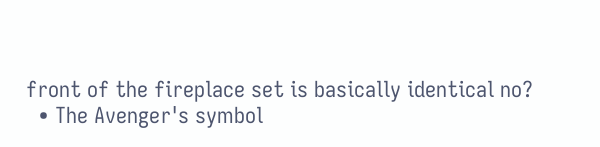front of the fireplace set is basically identical no?
  • The Avenger's symbol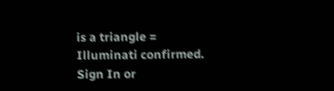is a triangle = Illuminati confirmed.
Sign In or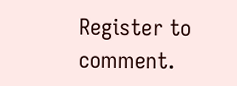Register to comment.